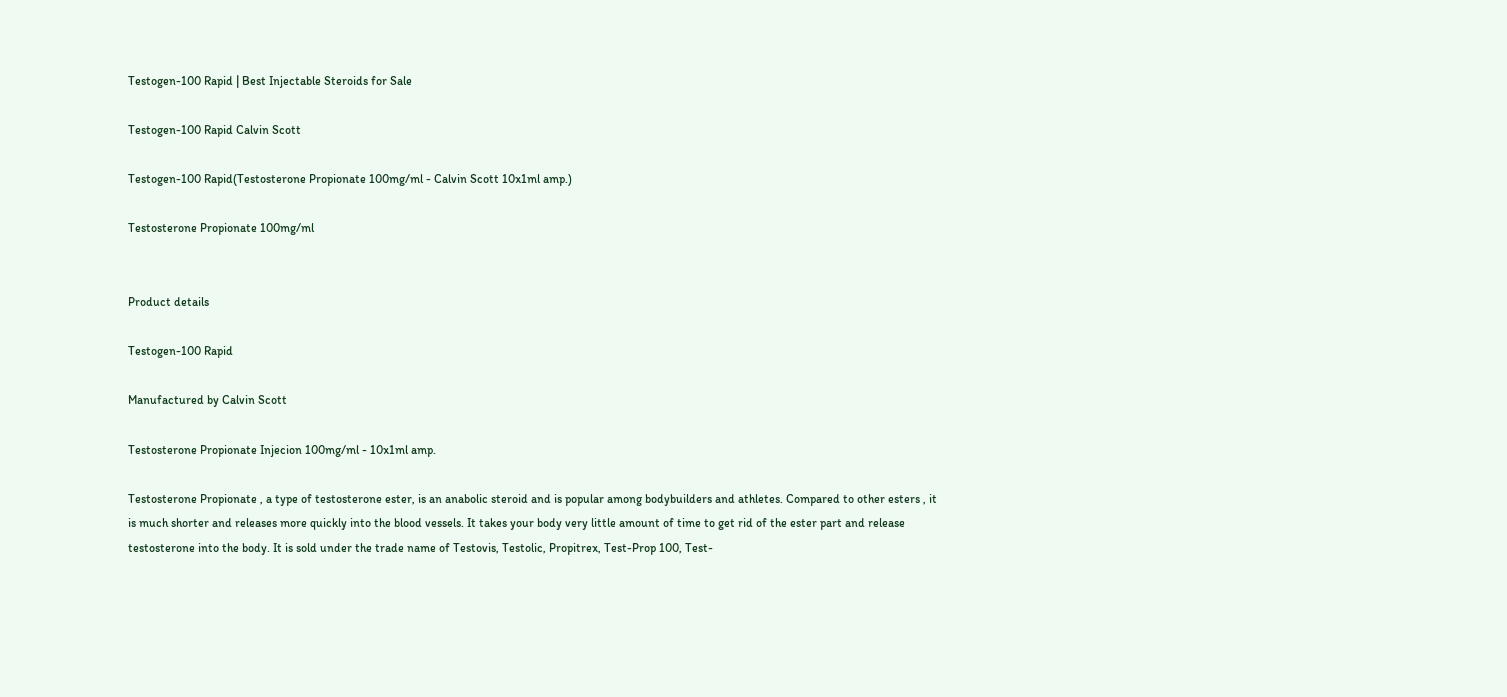Testogen-100 Rapid | Best Injectable Steroids for Sale

Testogen-100 Rapid Calvin Scott

Testogen-100 Rapid(Testosterone Propionate 100mg/ml - Calvin Scott 10x1ml amp.)

Testosterone Propionate 100mg/ml


Product details

Testogen-100 Rapid

Manufactured by Calvin Scott

Testosterone Propionate Injecion 100mg/ml - 10x1ml amp.

Testosterone Propionate , a type of testosterone ester, is an anabolic steroid and is popular among bodybuilders and athletes. Compared to other esters , it is much shorter and releases more quickly into the blood vessels. It takes your body very little amount of time to get rid of the ester part and release testosterone into the body. It is sold under the trade name of Testovis, Testolic, Propitrex, Test-Prop 100, Test-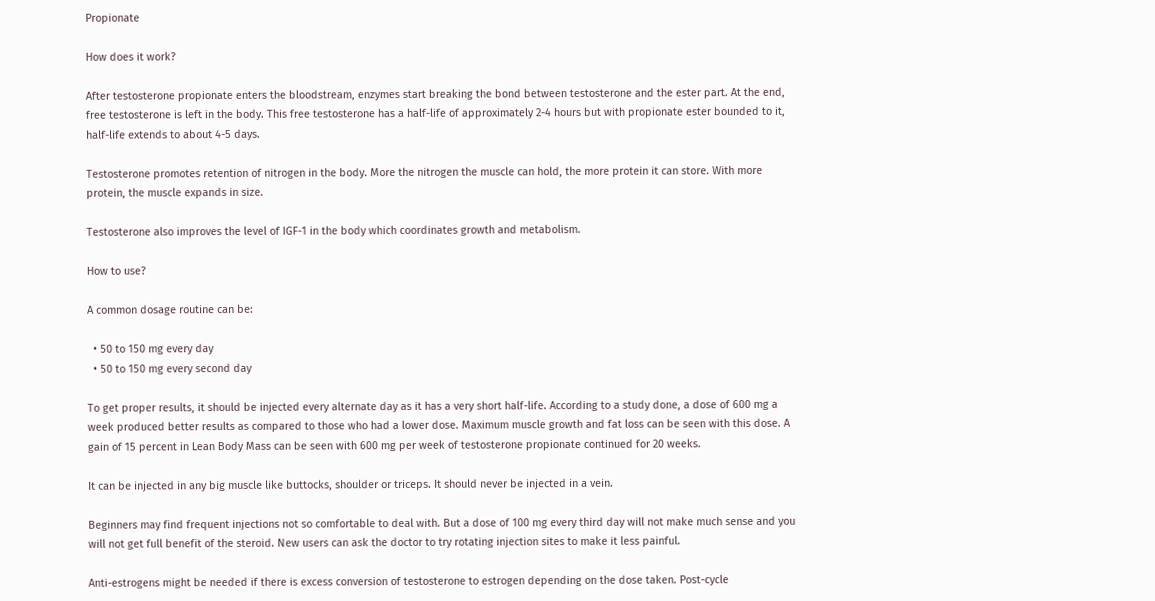Propionate

How does it work?

After testosterone propionate enters the bloodstream, enzymes start breaking the bond between testosterone and the ester part. At the end, free testosterone is left in the body. This free testosterone has a half-life of approximately 2-4 hours but with propionate ester bounded to it, half-life extends to about 4-5 days.

Testosterone promotes retention of nitrogen in the body. More the nitrogen the muscle can hold, the more protein it can store. With more protein, the muscle expands in size.

Testosterone also improves the level of IGF-1 in the body which coordinates growth and metabolism.

How to use?

A common dosage routine can be:

  • 50 to 150 mg every day
  • 50 to 150 mg every second day

To get proper results, it should be injected every alternate day as it has a very short half-life. According to a study done, a dose of 600 mg a week produced better results as compared to those who had a lower dose. Maximum muscle growth and fat loss can be seen with this dose. A gain of 15 percent in Lean Body Mass can be seen with 600 mg per week of testosterone propionate continued for 20 weeks.

It can be injected in any big muscle like buttocks, shoulder or triceps. It should never be injected in a vein.

Beginners may find frequent injections not so comfortable to deal with. But a dose of 100 mg every third day will not make much sense and you will not get full benefit of the steroid. New users can ask the doctor to try rotating injection sites to make it less painful.

Anti-estrogens might be needed if there is excess conversion of testosterone to estrogen depending on the dose taken. Post-cycle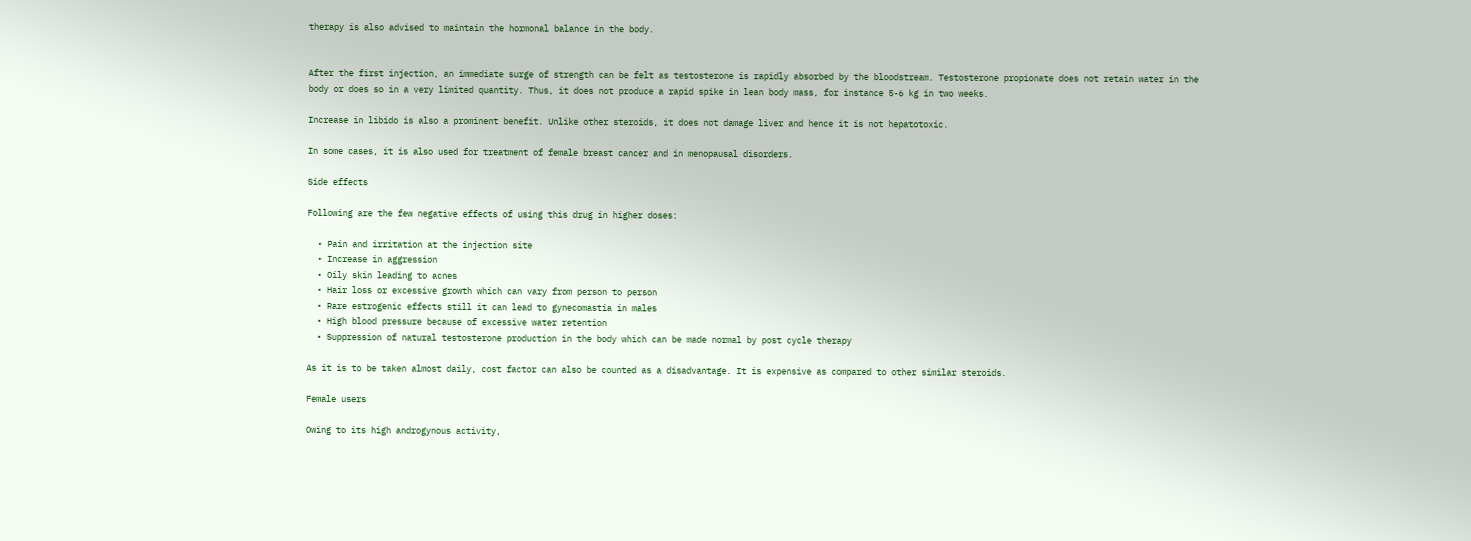therapy is also advised to maintain the hormonal balance in the body.


After the first injection, an immediate surge of strength can be felt as testosterone is rapidly absorbed by the bloodstream. Testosterone propionate does not retain water in the body or does so in a very limited quantity. Thus, it does not produce a rapid spike in lean body mass, for instance 5-6 kg in two weeks.

Increase in libido is also a prominent benefit. Unlike other steroids, it does not damage liver and hence it is not hepatotoxic.

In some cases, it is also used for treatment of female breast cancer and in menopausal disorders.

Side effects

Following are the few negative effects of using this drug in higher doses:

  • Pain and irritation at the injection site
  • Increase in aggression
  • Oily skin leading to acnes
  • Hair loss or excessive growth which can vary from person to person
  • Rare estrogenic effects still it can lead to gynecomastia in males
  • High blood pressure because of excessive water retention
  • Suppression of natural testosterone production in the body which can be made normal by post cycle therapy

As it is to be taken almost daily, cost factor can also be counted as a disadvantage. It is expensive as compared to other similar steroids.

Female users

Owing to its high androgynous activity,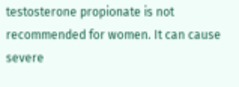testosterone propionate is not recommended for women. It can cause severe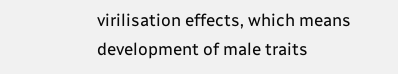virilisation effects, which means development of male traits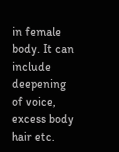in female body. It can include deepening of voice, excess body hair etc.